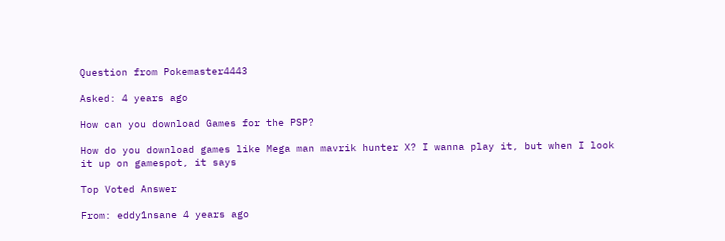Question from Pokemaster4443

Asked: 4 years ago

How can you download Games for the PSP?

How do you download games like Mega man mavrik hunter X? I wanna play it, but when I look it up on gamespot, it says

Top Voted Answer

From: eddy1nsane 4 years ago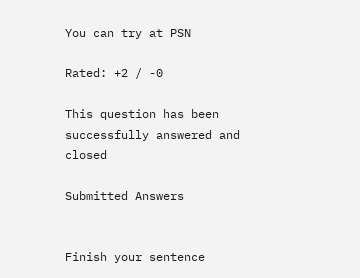You can try at PSN

Rated: +2 / -0

This question has been successfully answered and closed

Submitted Answers


Finish your sentence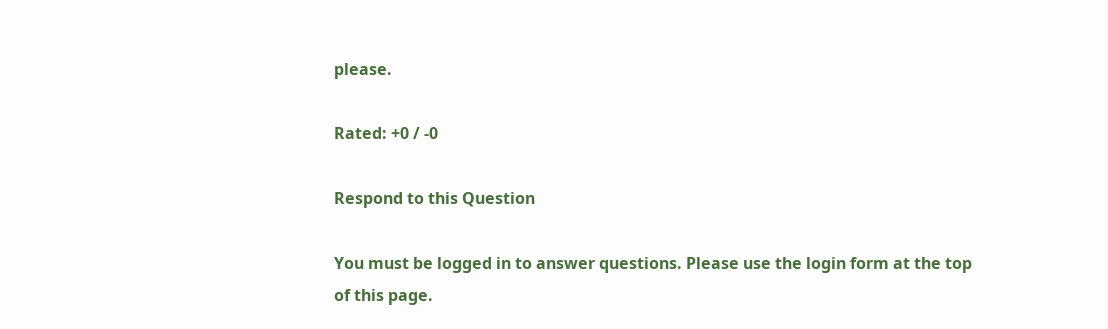please.

Rated: +0 / -0

Respond to this Question

You must be logged in to answer questions. Please use the login form at the top of this page.